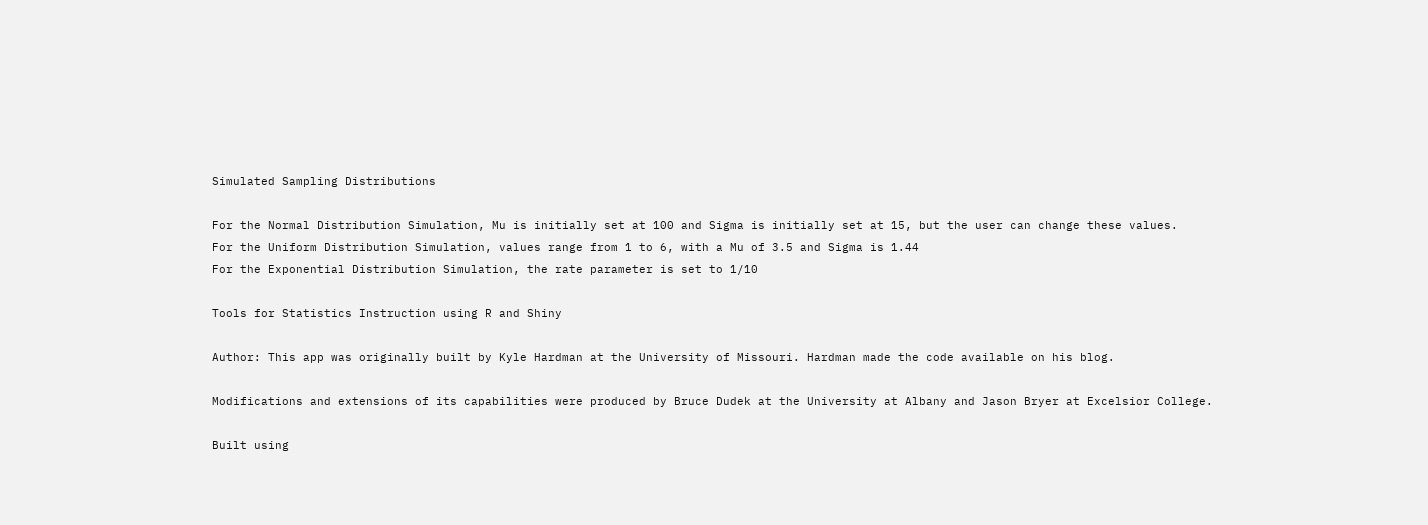Simulated Sampling Distributions

For the Normal Distribution Simulation, Mu is initially set at 100 and Sigma is initially set at 15, but the user can change these values.
For the Uniform Distribution Simulation, values range from 1 to 6, with a Mu of 3.5 and Sigma is 1.44
For the Exponential Distribution Simulation, the rate parameter is set to 1/10

Tools for Statistics Instruction using R and Shiny

Author: This app was originally built by Kyle Hardman at the University of Missouri. Hardman made the code available on his blog.

Modifications and extensions of its capabilities were produced by Bruce Dudek at the University at Albany and Jason Bryer at Excelsior College.

Built using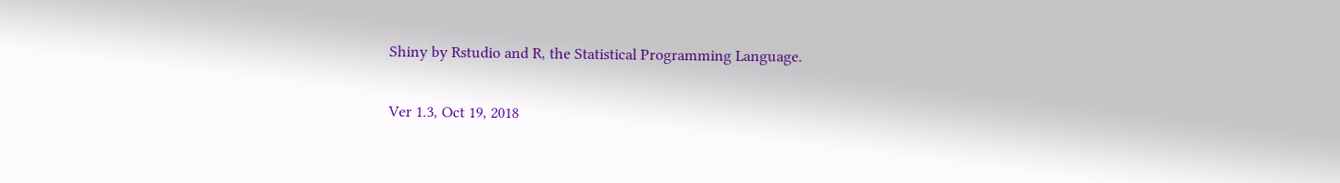Shiny by Rstudio and R, the Statistical Programming Language.

Ver 1.3, Oct 19, 2018